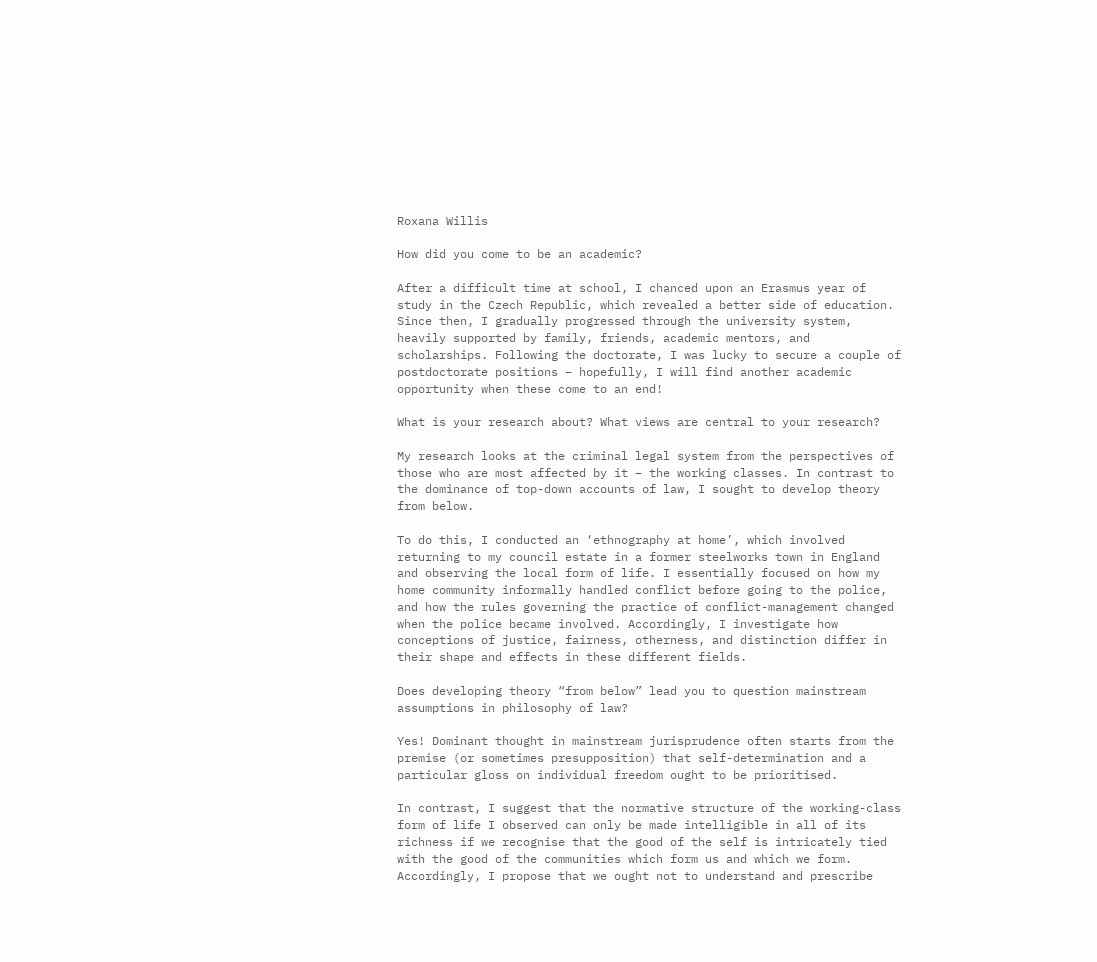Roxana Willis

How did you come to be an academic?

After a difficult time at school, I chanced upon an Erasmus year of study in the Czech Republic, which revealed a better side of education. Since then, I gradually progressed through the university system, heavily supported by family, friends, academic mentors, and scholarships. Following the doctorate, I was lucky to secure a couple of postdoctorate positions – hopefully, I will find another academic opportunity when these come to an end!

What is your research about? What views are central to your research?

My research looks at the criminal legal system from the perspectives of those who are most affected by it – the working classes. In contrast to the dominance of top-down accounts of law, I sought to develop theory from below.

To do this, I conducted an ‘ethnography at home’, which involved returning to my council estate in a former steelworks town in England and observing the local form of life. I essentially focused on how my home community informally handled conflict before going to the police, and how the rules governing the practice of conflict-management changed when the police became involved. Accordingly, I investigate how conceptions of justice, fairness, otherness, and distinction differ in their shape and effects in these different fields.

Does developing theory “from below” lead you to question mainstream assumptions in philosophy of law?

Yes! Dominant thought in mainstream jurisprudence often starts from the premise (or sometimes presupposition) that self-determination and a particular gloss on individual freedom ought to be prioritised.

In contrast, I suggest that the normative structure of the working-class form of life I observed can only be made intelligible in all of its richness if we recognise that the good of the self is intricately tied with the good of the communities which form us and which we form. Accordingly, I propose that we ought not to understand and prescribe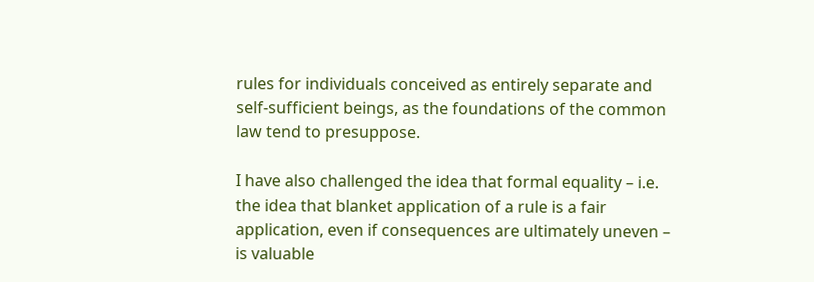rules for individuals conceived as entirely separate and self-sufficient beings, as the foundations of the common law tend to presuppose.

I have also challenged the idea that formal equality – i.e. the idea that blanket application of a rule is a fair application, even if consequences are ultimately uneven – is valuable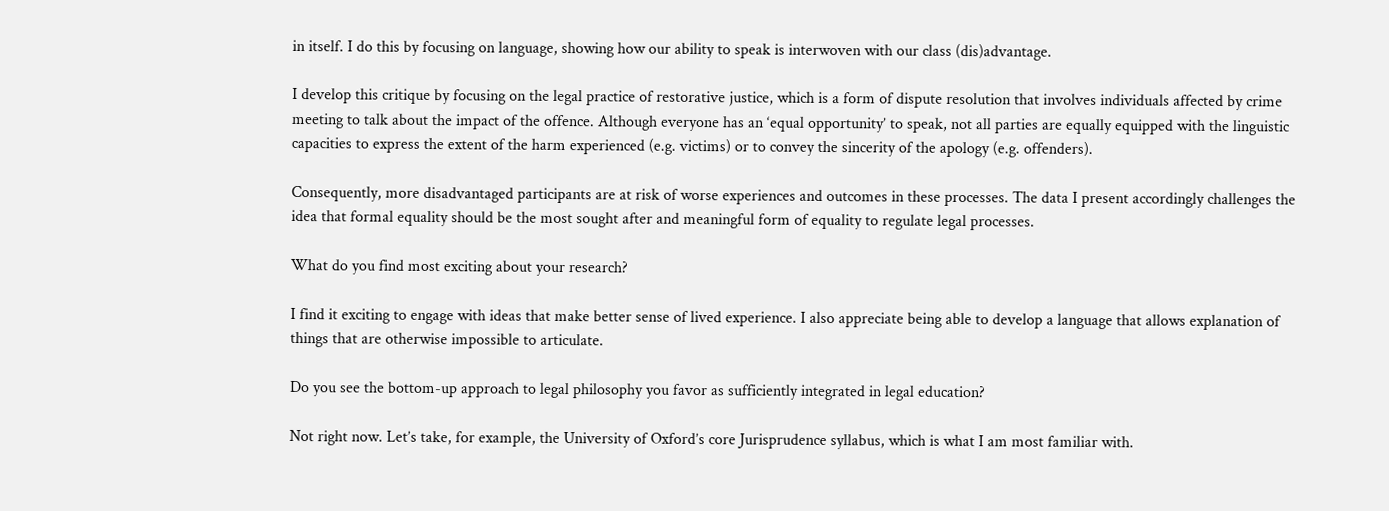in itself. I do this by focusing on language, showing how our ability to speak is interwoven with our class (dis)advantage.

I develop this critique by focusing on the legal practice of restorative justice, which is a form of dispute resolution that involves individuals affected by crime meeting to talk about the impact of the offence. Although everyone has an ‘equal opportunity’ to speak, not all parties are equally equipped with the linguistic capacities to express the extent of the harm experienced (e.g. victims) or to convey the sincerity of the apology (e.g. offenders).

Consequently, more disadvantaged participants are at risk of worse experiences and outcomes in these processes. The data I present accordingly challenges the idea that formal equality should be the most sought after and meaningful form of equality to regulate legal processes.

What do you find most exciting about your research?

I find it exciting to engage with ideas that make better sense of lived experience. I also appreciate being able to develop a language that allows explanation of things that are otherwise impossible to articulate.

Do you see the bottom-up approach to legal philosophy you favor as sufficiently integrated in legal education?

Not right now. Let’s take, for example, the University of Oxford’s core Jurisprudence syllabus, which is what I am most familiar with.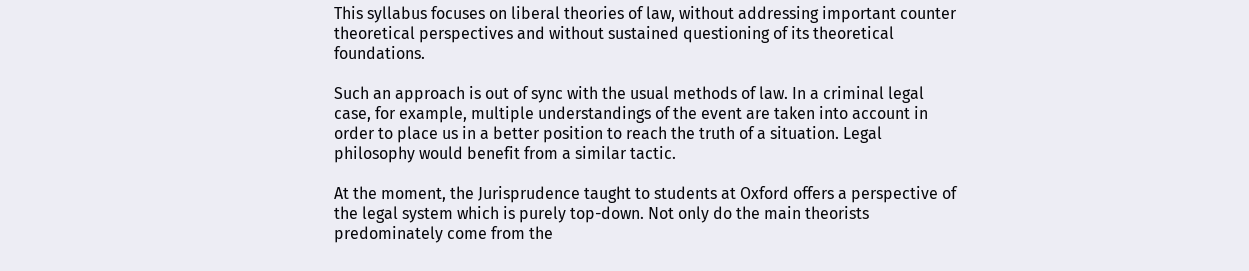This syllabus focuses on liberal theories of law, without addressing important counter theoretical perspectives and without sustained questioning of its theoretical foundations.

Such an approach is out of sync with the usual methods of law. In a criminal legal case, for example, multiple understandings of the event are taken into account in order to place us in a better position to reach the truth of a situation. Legal philosophy would benefit from a similar tactic.

At the moment, the Jurisprudence taught to students at Oxford offers a perspective of the legal system which is purely top-down. Not only do the main theorists predominately come from the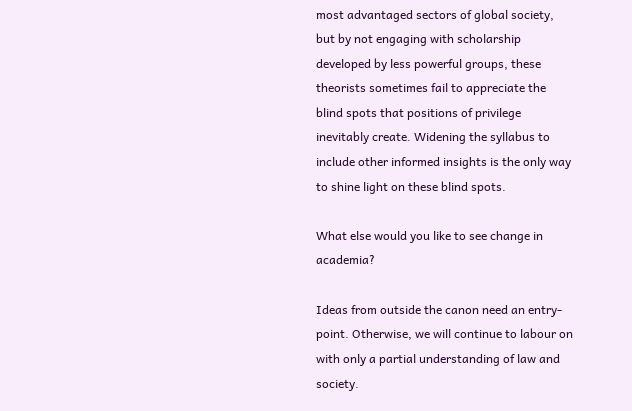most advantaged sectors of global society, but by not engaging with scholarship developed by less powerful groups, these theorists sometimes fail to appreciate the blind spots that positions of privilege inevitably create. Widening the syllabus to include other informed insights is the only way to shine light on these blind spots.

What else would you like to see change in academia?

Ideas from outside the canon need an entry-point. Otherwise, we will continue to labour on with only a partial understanding of law and society.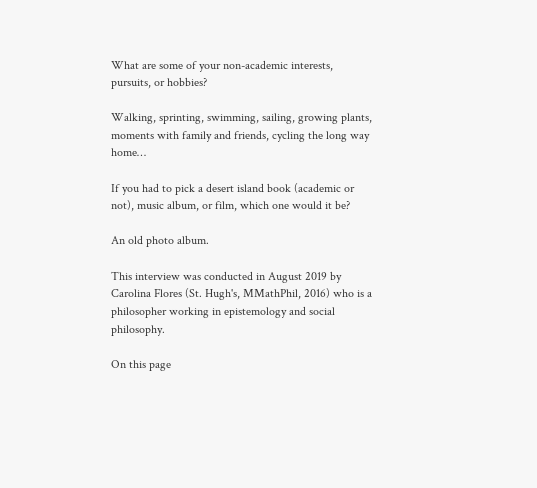What are some of your non-academic interests, pursuits, or hobbies?

Walking, sprinting, swimming, sailing, growing plants, moments with family and friends, cycling the long way home…

If you had to pick a desert island book (academic or not), music album, or film, which one would it be?

An old photo album.

This interview was conducted in August 2019 by Carolina Flores (St. Hugh's, MMathPhil, 2016) who is a philosopher working in epistemology and social philosophy.

On this page